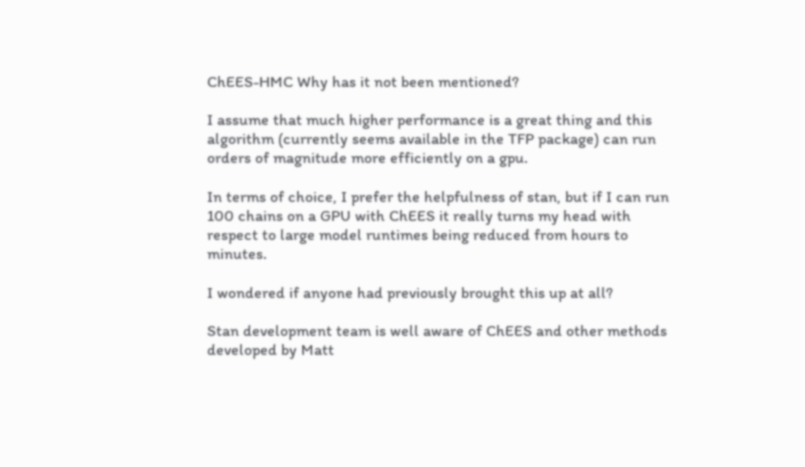ChEES-HMC Why has it not been mentioned?

I assume that much higher performance is a great thing and this algorithm (currently seems available in the TFP package) can run orders of magnitude more efficiently on a gpu.

In terms of choice, I prefer the helpfulness of stan, but if I can run 100 chains on a GPU with ChEES it really turns my head with respect to large model runtimes being reduced from hours to minutes.

I wondered if anyone had previously brought this up at all?

Stan development team is well aware of ChEES and other methods developed by Matt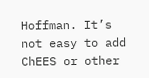Hoffman. It’s not easy to add ChEES or other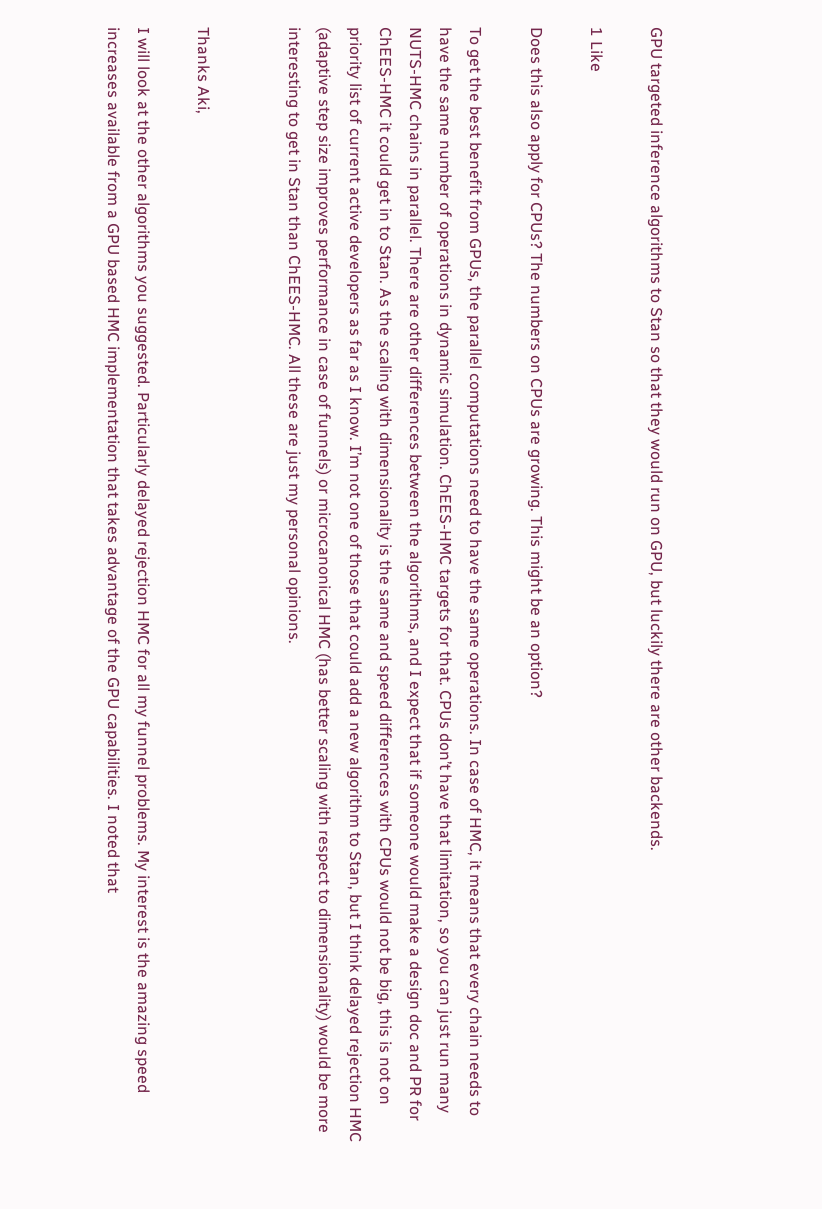GPU targeted inference algorithms to Stan so that they would run on GPU, but luckily there are other backends.

1 Like

Does this also apply for CPUs? The numbers on CPUs are growing. This might be an option?

To get the best benefit from GPUs, the parallel computations need to have the same operations. In case of HMC, it means that every chain needs to have the same number of operations in dynamic simulation. ChEES-HMC targets for that. CPUs don’t have that limitation, so you can just run many NUTS-HMC chains in parallel. There are other differences between the algorithms, and I expect that if someone would make a design doc and PR for ChEES-HMC it could get in to Stan. As the scaling with dimensionality is the same and speed differences with CPUs would not be big, this is not on priority list of current active developers as far as I know. I’m not one of those that could add a new algorithm to Stan, but I think delayed rejection HMC (adaptive step size improves performance in case of funnels) or microcanonical HMC (has better scaling with respect to dimensionality) would be more interesting to get in Stan than ChEES-HMC. All these are just my personal opinions.


Thanks Aki,

I will look at the other algorithms you suggested. Particularly delayed rejection HMC for all my funnel problems. My interest is the amazing speed increases available from a GPU based HMC implementation that takes advantage of the GPU capabilities. I noted that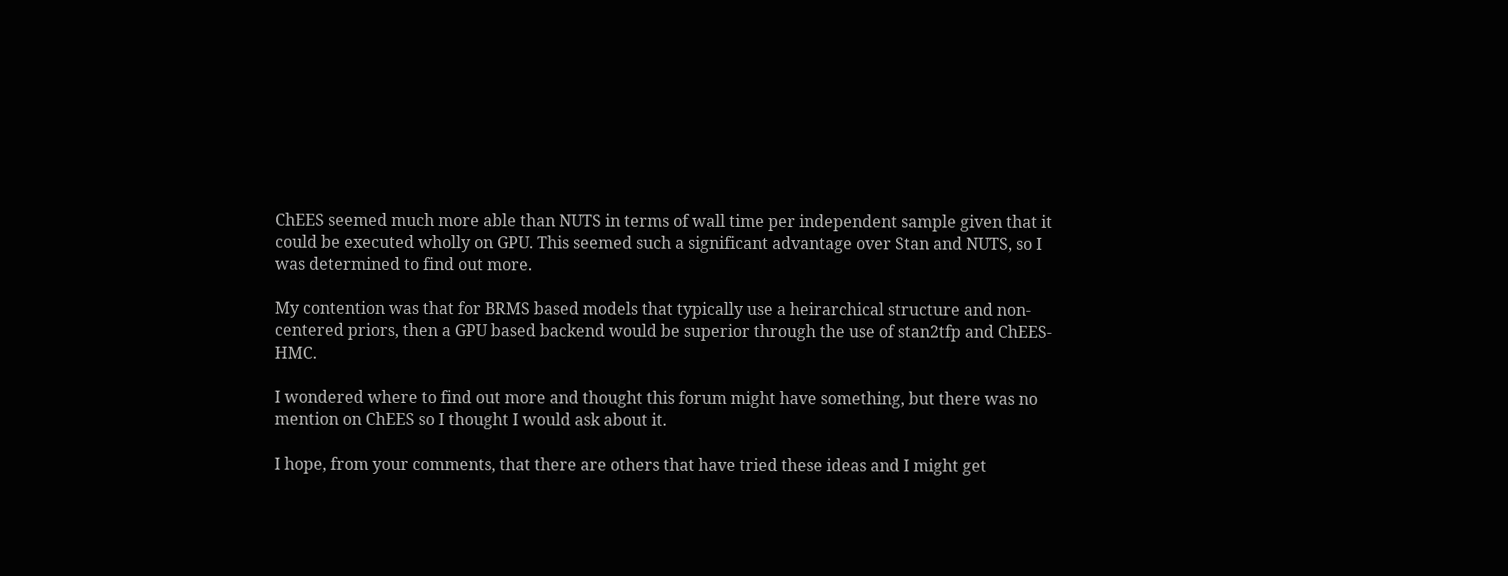ChEES seemed much more able than NUTS in terms of wall time per independent sample given that it could be executed wholly on GPU. This seemed such a significant advantage over Stan and NUTS, so I was determined to find out more.

My contention was that for BRMS based models that typically use a heirarchical structure and non-centered priors, then a GPU based backend would be superior through the use of stan2tfp and ChEES-HMC.

I wondered where to find out more and thought this forum might have something, but there was no mention on ChEES so I thought I would ask about it.

I hope, from your comments, that there are others that have tried these ideas and I might get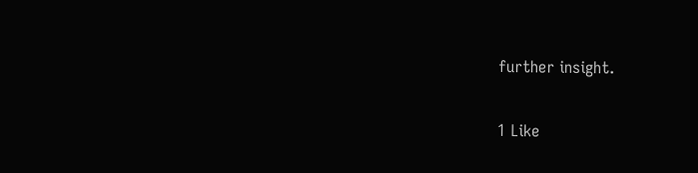further insight.

1 Like